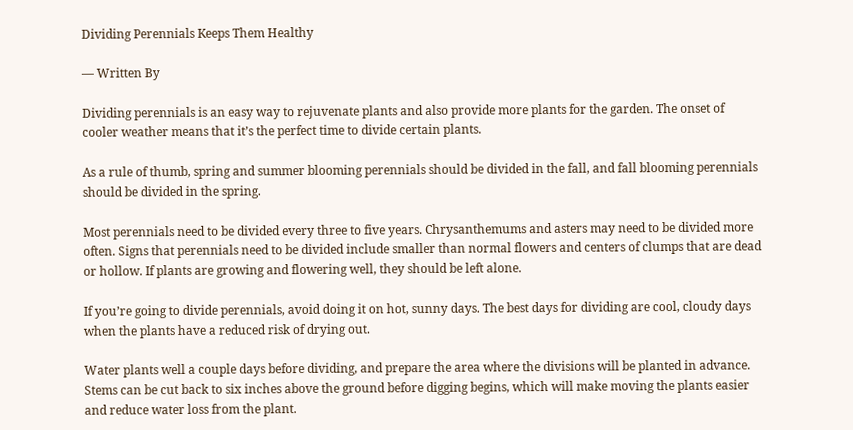Dividing Perennials Keeps Them Healthy

— Written By

Dividing perennials is an easy way to rejuvenate plants and also provide more plants for the garden. The onset of cooler weather means that it’s the perfect time to divide certain plants.

As a rule of thumb, spring and summer blooming perennials should be divided in the fall, and fall blooming perennials should be divided in the spring.

Most perennials need to be divided every three to five years. Chrysanthemums and asters may need to be divided more often. Signs that perennials need to be divided include smaller than normal flowers and centers of clumps that are dead or hollow. If plants are growing and flowering well, they should be left alone.

If you’re going to divide perennials, avoid doing it on hot, sunny days. The best days for dividing are cool, cloudy days when the plants have a reduced risk of drying out.

Water plants well a couple days before dividing, and prepare the area where the divisions will be planted in advance. Stems can be cut back to six inches above the ground before digging begins, which will make moving the plants easier and reduce water loss from the plant.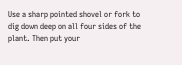Use a sharp pointed shovel or fork to dig down deep on all four sides of the plant. Then put your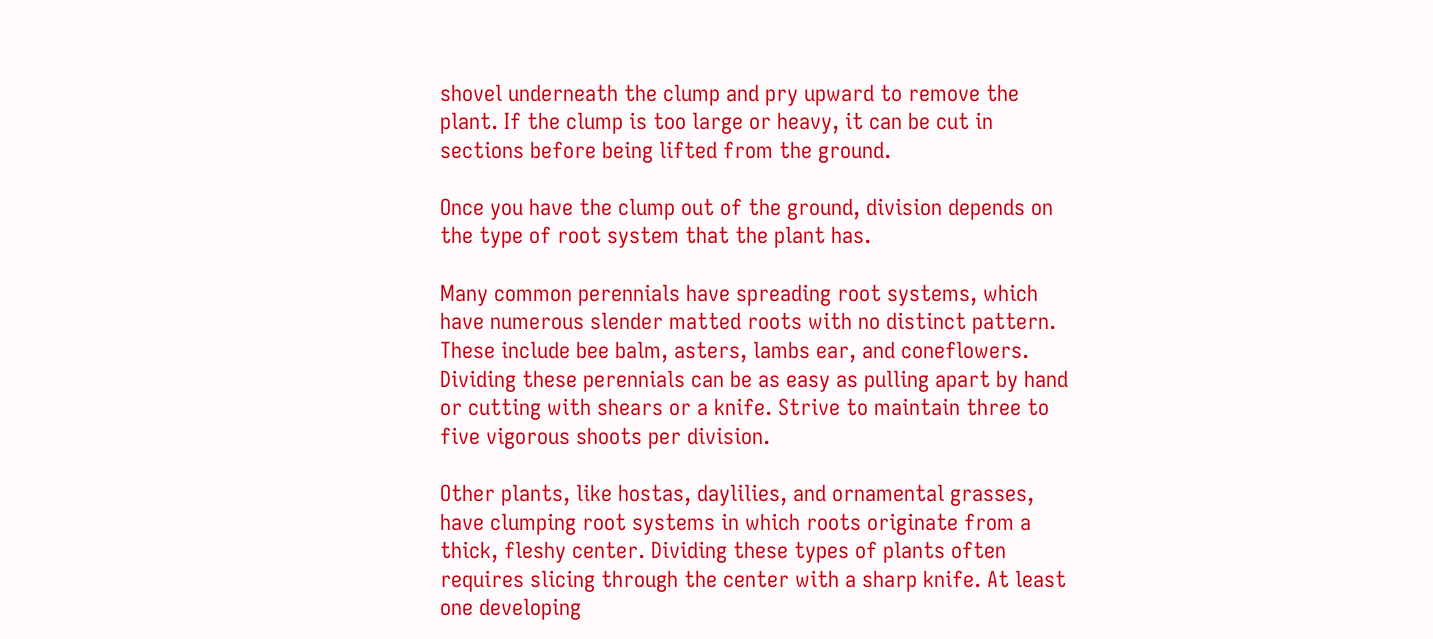shovel underneath the clump and pry upward to remove the plant. If the clump is too large or heavy, it can be cut in sections before being lifted from the ground.

Once you have the clump out of the ground, division depends on the type of root system that the plant has.

Many common perennials have spreading root systems, which have numerous slender matted roots with no distinct pattern. These include bee balm, asters, lambs ear, and coneflowers. Dividing these perennials can be as easy as pulling apart by hand or cutting with shears or a knife. Strive to maintain three to five vigorous shoots per division.

Other plants, like hostas, daylilies, and ornamental grasses, have clumping root systems in which roots originate from a thick, fleshy center. Dividing these types of plants often requires slicing through the center with a sharp knife. At least one developing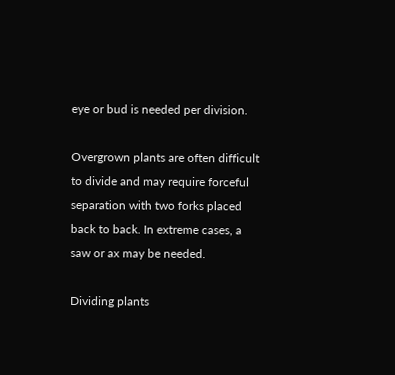eye or bud is needed per division.

Overgrown plants are often difficult to divide and may require forceful separation with two forks placed back to back. In extreme cases, a saw or ax may be needed.

Dividing plants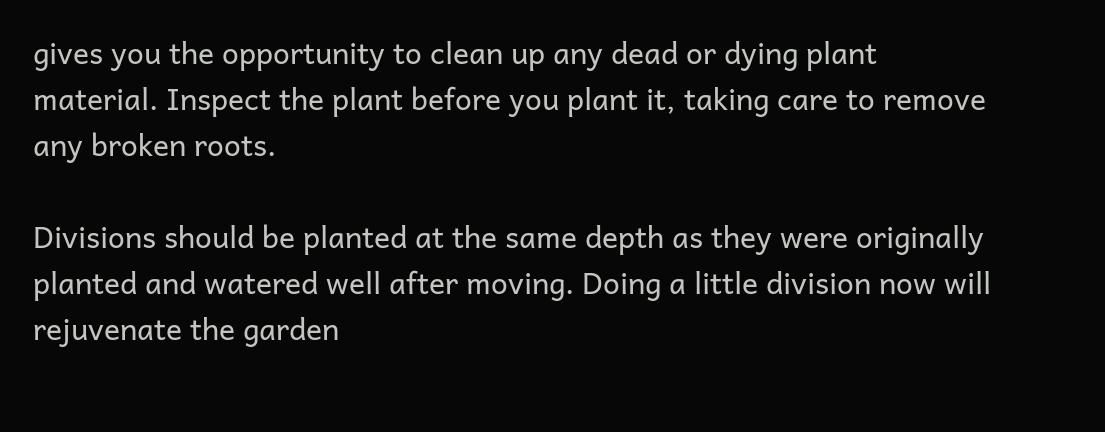gives you the opportunity to clean up any dead or dying plant material. Inspect the plant before you plant it, taking care to remove any broken roots.

Divisions should be planted at the same depth as they were originally planted and watered well after moving. Doing a little division now will rejuvenate the garden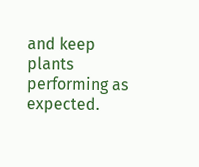and keep plants performing as expected.